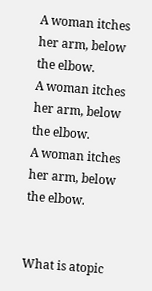A woman itches her arm, below the elbow.
A woman itches her arm, below the elbow.
A woman itches her arm, below the elbow.


What is atopic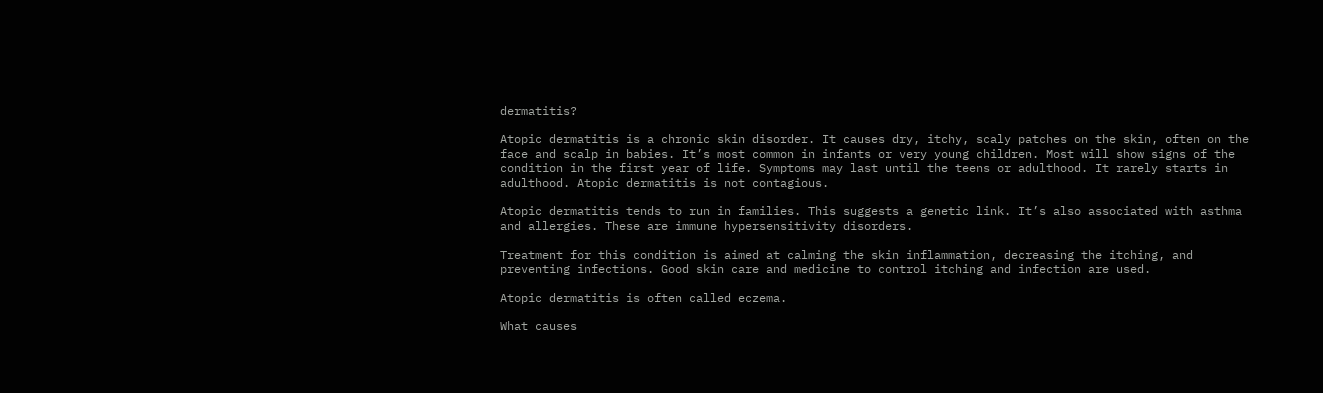dermatitis?

Atopic dermatitis is a chronic skin disorder. It causes dry, itchy, scaly patches on the skin, often on the face and scalp in babies. It’s most common in infants or very young children. Most will show signs of the condition in the first year of life. Symptoms may last until the teens or adulthood. It rarely starts in adulthood. Atopic dermatitis is not contagious.

Atopic dermatitis tends to run in families. This suggests a genetic link. It’s also associated with asthma and allergies. These are immune hypersensitivity disorders.

Treatment for this condition is aimed at calming the skin inflammation, decreasing the itching, and preventing infections. Good skin care and medicine to control itching and infection are used.

Atopic dermatitis is often called eczema.

What causes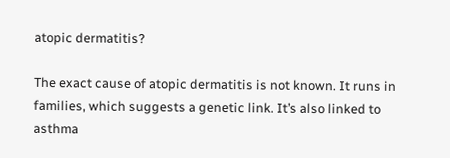atopic dermatitis?

The exact cause of atopic dermatitis is not known. It runs in families, which suggests a genetic link. It’s also linked to asthma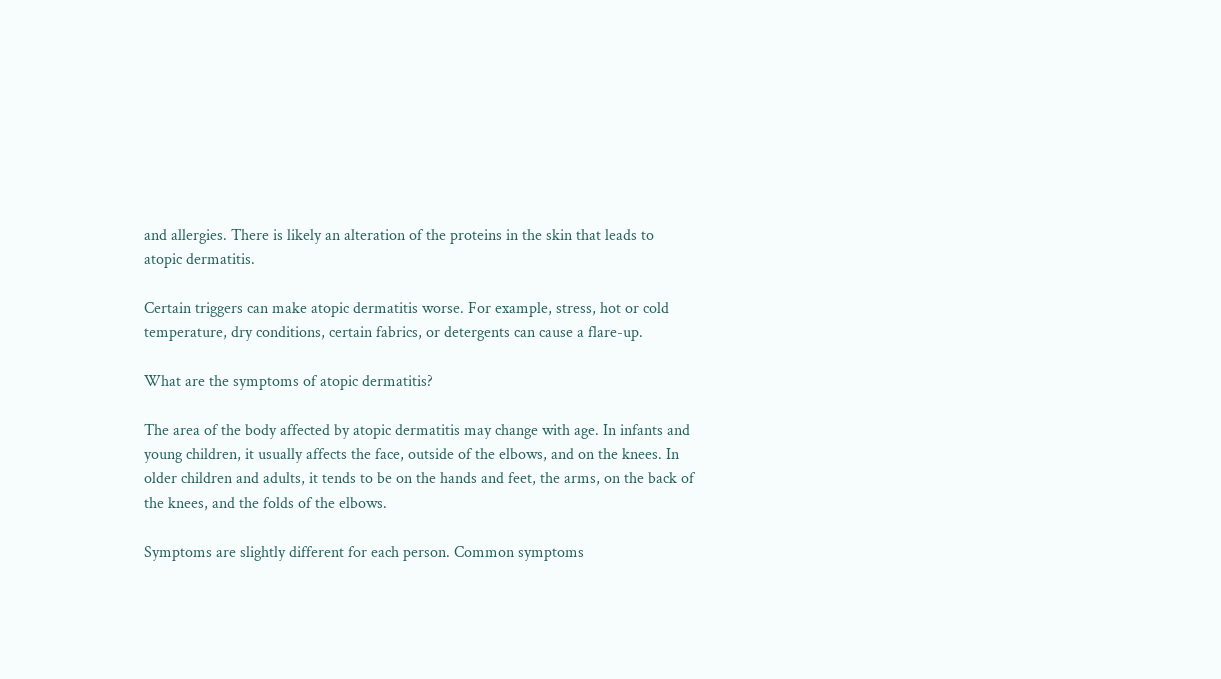and allergies. There is likely an alteration of the proteins in the skin that leads to atopic dermatitis.

Certain triggers can make atopic dermatitis worse. For example, stress, hot or cold temperature, dry conditions, certain fabrics, or detergents can cause a flare-up.

What are the symptoms of atopic dermatitis?

The area of the body affected by atopic dermatitis may change with age. In infants and young children, it usually affects the face, outside of the elbows, and on the knees. In older children and adults, it tends to be on the hands and feet, the arms, on the back of the knees, and the folds of the elbows.

Symptoms are slightly different for each person. Common symptoms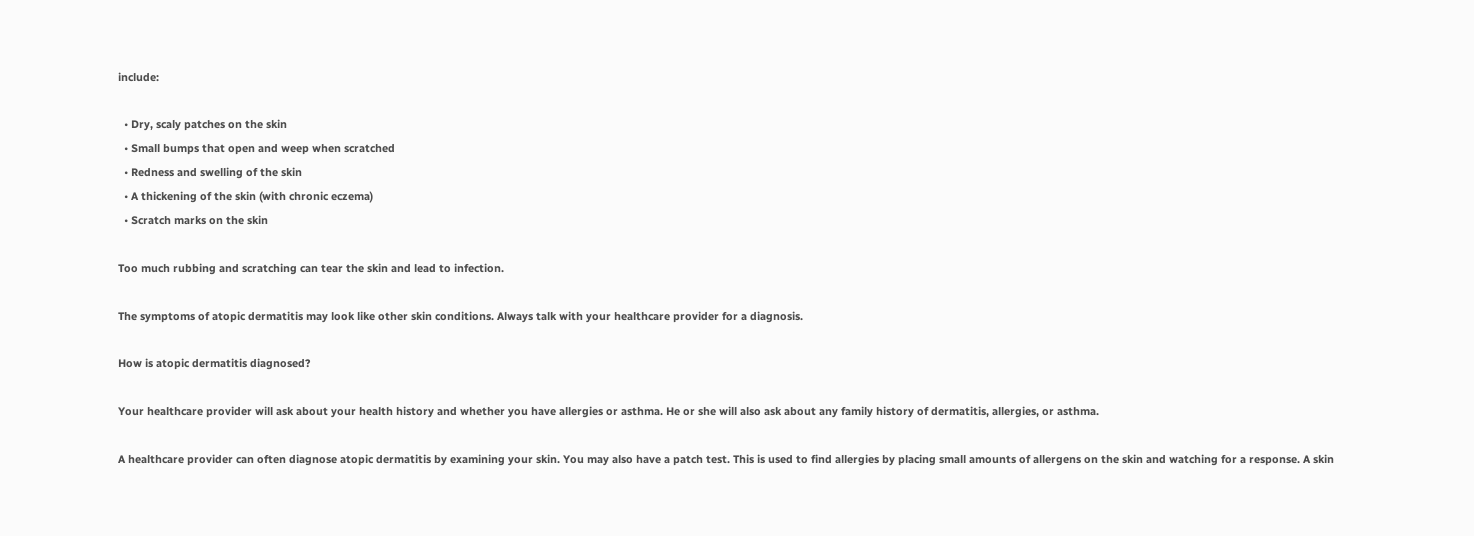include:

  • Dry, scaly patches on the skin
  • Small bumps that open and weep when scratched
  • Redness and swelling of the skin
  • A thickening of the skin (with chronic eczema)
  • Scratch marks on the skin

Too much rubbing and scratching can tear the skin and lead to infection.

The symptoms of atopic dermatitis may look like other skin conditions. Always talk with your healthcare provider for a diagnosis.

How is atopic dermatitis diagnosed?

Your healthcare provider will ask about your health history and whether you have allergies or asthma. He or she will also ask about any family history of dermatitis, allergies, or asthma.

A healthcare provider can often diagnose atopic dermatitis by examining your skin. You may also have a patch test. This is used to find allergies by placing small amounts of allergens on the skin and watching for a response. A skin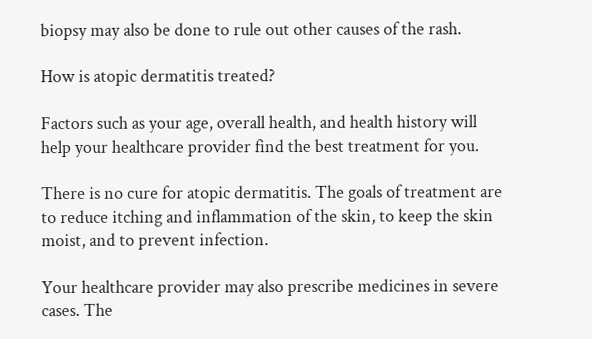biopsy may also be done to rule out other causes of the rash.

How is atopic dermatitis treated?

Factors such as your age, overall health, and health history will help your healthcare provider find the best treatment for you.

There is no cure for atopic dermatitis. The goals of treatment are to reduce itching and inflammation of the skin, to keep the skin moist, and to prevent infection.

Your healthcare provider may also prescribe medicines in severe cases. The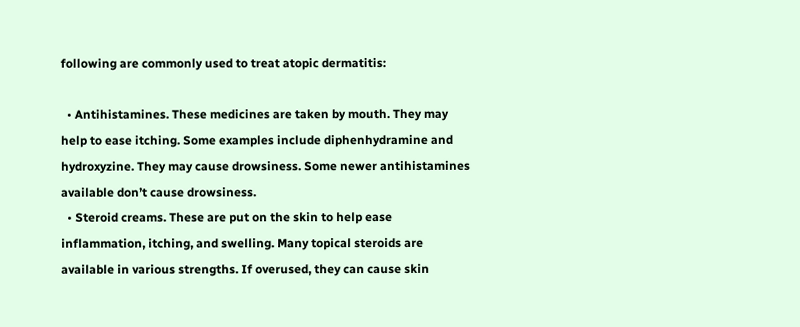following are commonly used to treat atopic dermatitis:

  • Antihistamines. These medicines are taken by mouth. They may help to ease itching. Some examples include diphenhydramine and hydroxyzine. They may cause drowsiness. Some newer antihistamines available don’t cause drowsiness.
  • Steroid creams. These are put on the skin to help ease inflammation, itching, and swelling. Many topical steroids are available in various strengths. If overused, they can cause skin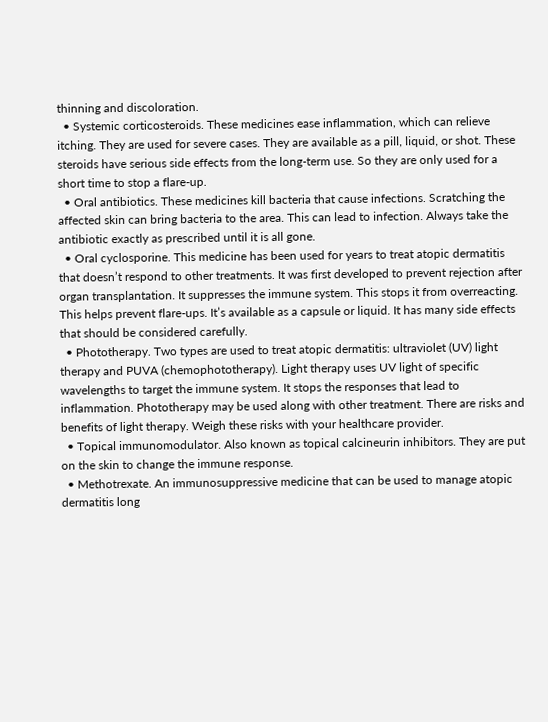thinning and discoloration.
  • Systemic corticosteroids. These medicines ease inflammation, which can relieve itching. They are used for severe cases. They are available as a pill, liquid, or shot. These steroids have serious side effects from the long-term use. So they are only used for a short time to stop a flare-up.
  • Oral antibiotics. These medicines kill bacteria that cause infections. Scratching the affected skin can bring bacteria to the area. This can lead to infection. Always take the antibiotic exactly as prescribed until it is all gone.
  • Oral cyclosporine. This medicine has been used for years to treat atopic dermatitis that doesn’t respond to other treatments. It was first developed to prevent rejection after organ transplantation. It suppresses the immune system. This stops it from overreacting. This helps prevent flare-ups. It’s available as a capsule or liquid. It has many side effects that should be considered carefully.
  • Phototherapy. Two types are used to treat atopic dermatitis: ultraviolet (UV) light therapy and PUVA (chemophototherapy). Light therapy uses UV light of specific wavelengths to target the immune system. It stops the responses that lead to inflammation. Phototherapy may be used along with other treatment. There are risks and benefits of light therapy. Weigh these risks with your healthcare provider.
  • Topical immunomodulator. Also known as topical calcineurin inhibitors. They are put on the skin to change the immune response.
  • Methotrexate. An immunosuppressive medicine that can be used to manage atopic dermatitis long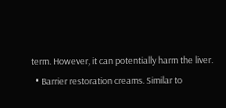term. However, it can potentially harm the liver.
  • Barrier restoration creams. Similar to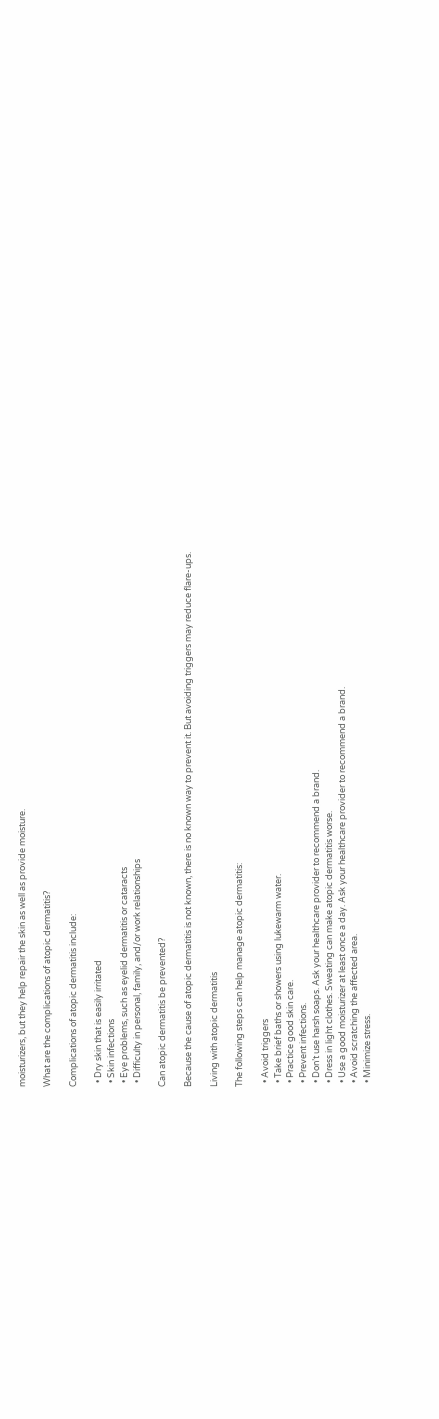moisturizers, but they help repair the skin as well as provide moisture.

What are the complications of atopic dermatitis?

Complications of atopic dermatitis include:

  • Dry skin that is easily irritated
  • Skin infections
  • Eye problems, such as eyelid dermatitis or cataracts
  • Difficulty in personal, family, and/or work relationships

Can atopic dermatitis be prevented?

Because the cause of atopic dermatitis is not known, there is no known way to prevent it. But avoiding triggers may reduce flare-ups.

Living with atopic dermatitis

The following steps can help manage atopic dermatitis:

  • Avoid triggers
  • Take brief baths or showers using lukewarm water.
  • Practice good skin care.
  • Prevent infections.
  • Don’t use harsh soaps. Ask your healthcare provider to recommend a brand.
  • Dress in light clothes. Sweating can make atopic dermatitis worse.
  • Use a good moisturizer at least once a day. Ask your healthcare provider to recommend a brand.
  • Avoid scratching the affected area.
  • Minimize stress.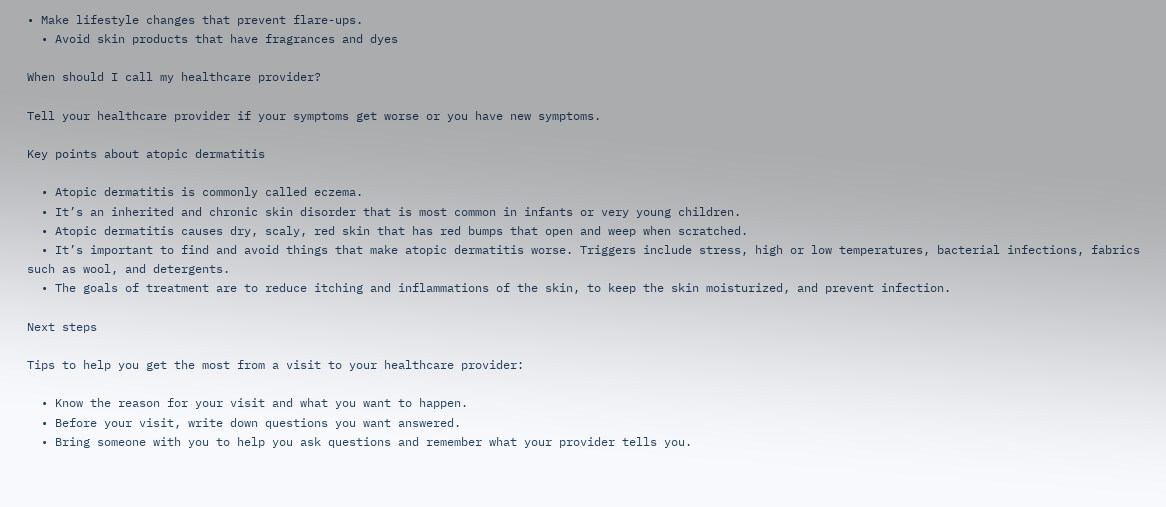• Make lifestyle changes that prevent flare-ups.
  • Avoid skin products that have fragrances and dyes

When should I call my healthcare provider?

Tell your healthcare provider if your symptoms get worse or you have new symptoms.

Key points about atopic dermatitis

  • Atopic dermatitis is commonly called eczema.
  • It’s an inherited and chronic skin disorder that is most common in infants or very young children.
  • Atopic dermatitis causes dry, scaly, red skin that has red bumps that open and weep when scratched.
  • It’s important to find and avoid things that make atopic dermatitis worse. Triggers include stress, high or low temperatures, bacterial infections, fabrics such as wool, and detergents.
  • The goals of treatment are to reduce itching and inflammations of the skin, to keep the skin moisturized, and prevent infection.

Next steps

Tips to help you get the most from a visit to your healthcare provider:

  • Know the reason for your visit and what you want to happen.
  • Before your visit, write down questions you want answered.
  • Bring someone with you to help you ask questions and remember what your provider tells you.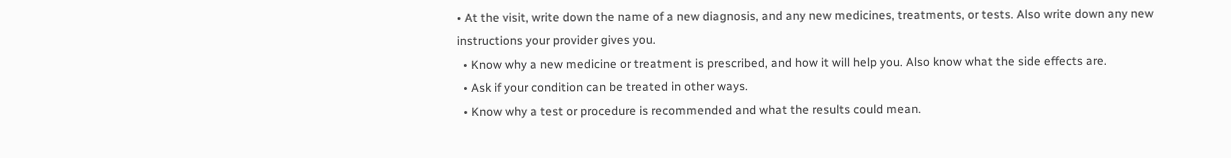• At the visit, write down the name of a new diagnosis, and any new medicines, treatments, or tests. Also write down any new instructions your provider gives you.
  • Know why a new medicine or treatment is prescribed, and how it will help you. Also know what the side effects are.
  • Ask if your condition can be treated in other ways.
  • Know why a test or procedure is recommended and what the results could mean.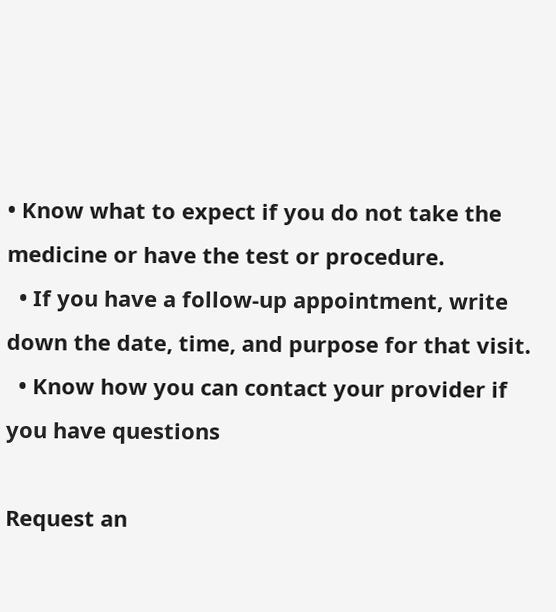• Know what to expect if you do not take the medicine or have the test or procedure.
  • If you have a follow-up appointment, write down the date, time, and purpose for that visit.
  • Know how you can contact your provider if you have questions

Request an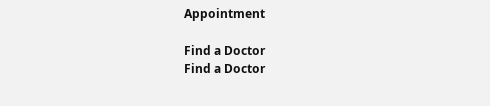Appointment

Find a Doctor
Find a Doctor